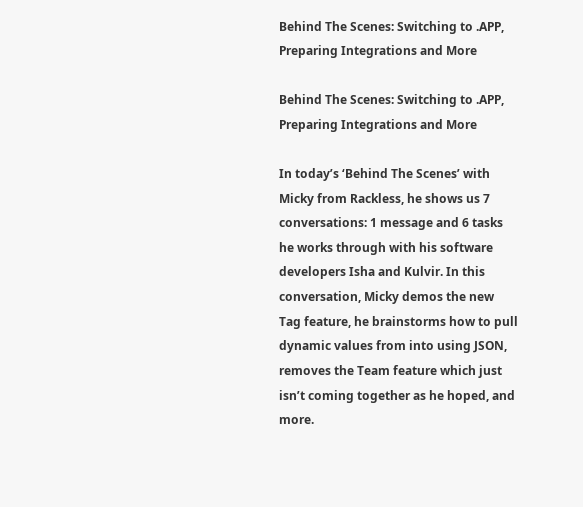Behind The Scenes: Switching to .APP, Preparing Integrations and More

Behind The Scenes: Switching to .APP, Preparing Integrations and More

In today’s ‘Behind The Scenes’ with Micky from Rackless, he shows us 7 conversations: 1 message and 6 tasks he works through with his software developers Isha and Kulvir. In this conversation, Micky demos the new Tag feature, he brainstorms how to pull dynamic values from into using JSON, removes the Team feature which just isn’t coming together as he hoped, and more.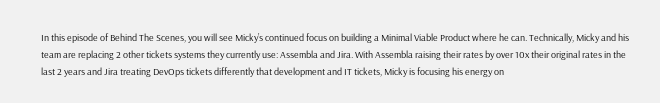In this episode of Behind The Scenes, you will see Micky’s continued focus on building a Minimal Viable Product where he can. Technically, Micky and his team are replacing 2 other tickets systems they currently use: Assembla and Jira. With Assembla raising their rates by over 10x their original rates in the last 2 years and Jira treating DevOps tickets differently that development and IT tickets, Micky is focusing his energy on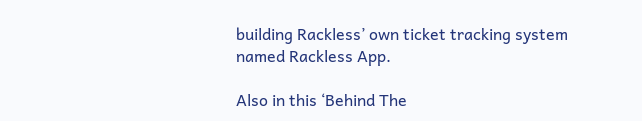building Rackless’ own ticket tracking system named Rackless App.

Also in this ‘Behind The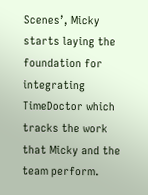Scenes’, Micky starts laying the foundation for integrating TimeDoctor which tracks the work that Micky and the team perform.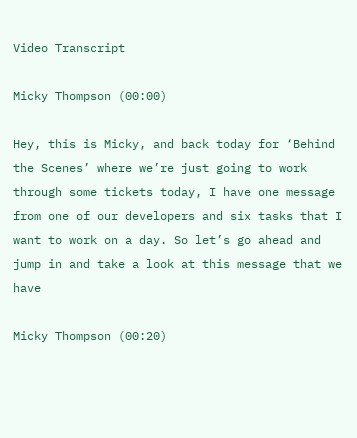Video Transcript

Micky Thompson (00:00)

Hey, this is Micky, and back today for ‘Behind the Scenes’ where we’re just going to work through some tickets today, I have one message from one of our developers and six tasks that I want to work on a day. So let’s go ahead and jump in and take a look at this message that we have

Micky Thompson (00:20)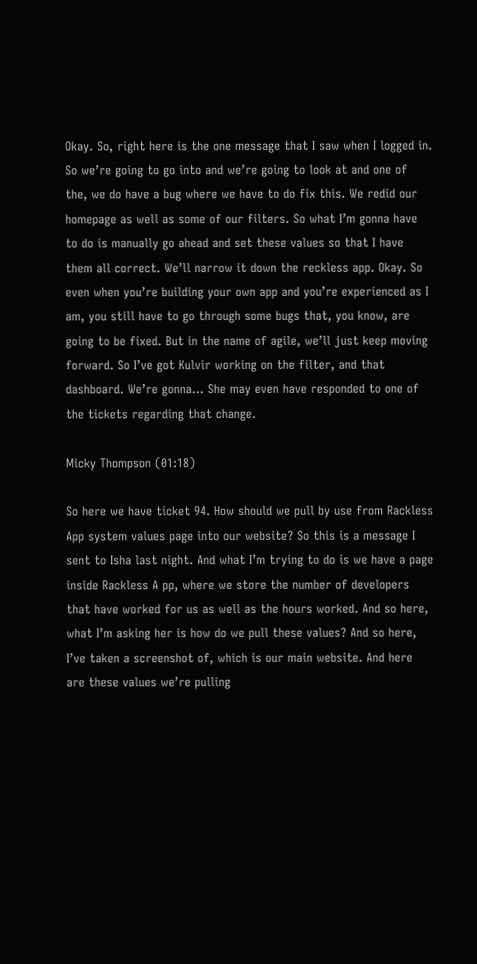Okay. So, right here is the one message that I saw when I logged in. So we’re going to go into and we’re going to look at and one of the, we do have a bug where we have to do fix this. We redid our homepage as well as some of our filters. So what I’m gonna have to do is manually go ahead and set these values so that I have them all correct. We’ll narrow it down the reckless app. Okay. So even when you’re building your own app and you’re experienced as I am, you still have to go through some bugs that, you know, are going to be fixed. But in the name of agile, we’ll just keep moving forward. So I’ve got Kulvir working on the filter, and that dashboard. We’re gonna… She may even have responded to one of the tickets regarding that change.

Micky Thompson (01:18)

So here we have ticket 94. How should we pull by use from Rackless App system values page into our website? So this is a message I sent to Isha last night. And what I’m trying to do is we have a page inside Rackless A pp, where we store the number of developers that have worked for us as well as the hours worked. And so here, what I’m asking her is how do we pull these values? And so here, I’ve taken a screenshot of, which is our main website. And here are these values we’re pulling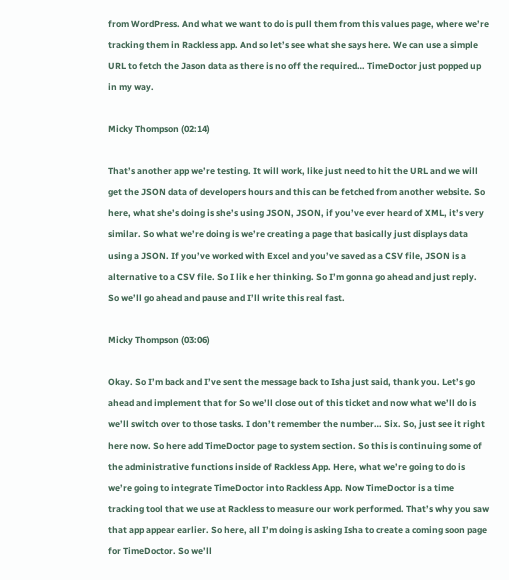from WordPress. And what we want to do is pull them from this values page, where we’re tracking them in Rackless app. And so let’s see what she says here. We can use a simple URL to fetch the Jason data as there is no off the required… TimeDoctor just popped up in my way.

Micky Thompson (02:14)

That’s another app we’re testing. It will work, like just need to hit the URL and we will get the JSON data of developers hours and this can be fetched from another website. So here, what she’s doing is she’s using JSON, JSON, if you’ve ever heard of XML, it’s very similar. So what we’re doing is we’re creating a page that basically just displays data using a JSON. If you’ve worked with Excel and you’ve saved as a CSV file, JSON is a alternative to a CSV file. So I lik e her thinking. So I’m gonna go ahead and just reply. So we’ll go ahead and pause and I’ll write this real fast.

Micky Thompson (03:06)

Okay. So I’m back and I’ve sent the message back to Isha just said, thank you. Let’s go ahead and implement that for So we’ll close out of this ticket and now what we’ll do is we’ll switch over to those tasks. I don’t remember the number… Six. So, just see it right here now. So here add TimeDoctor page to system section. So this is continuing some of the administrative functions inside of Rackless App. Here, what we’re going to do is we’re going to integrate TimeDoctor into Rackless App. Now TimeDoctor is a time tracking tool that we use at Rackless to measure our work performed. That’s why you saw that app appear earlier. So here, all I’m doing is asking Isha to create a coming soon page for TimeDoctor. So we’ll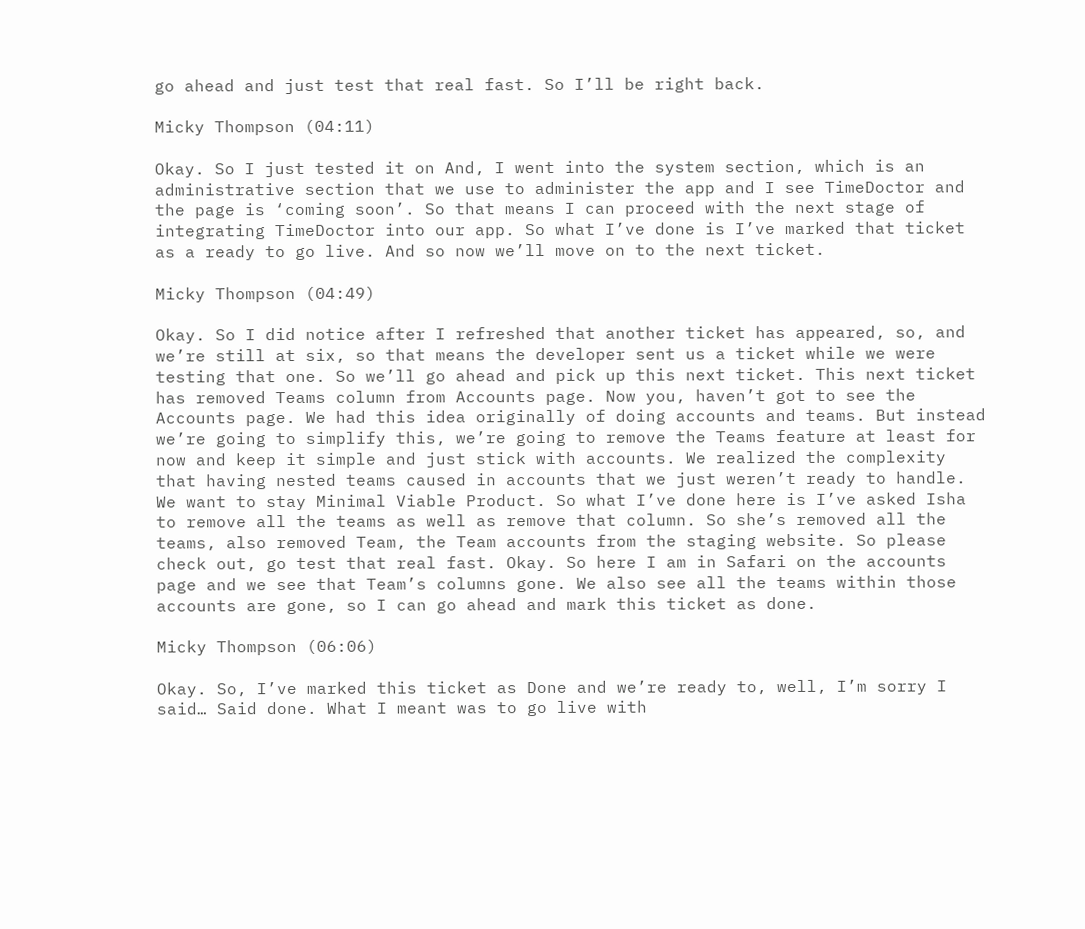go ahead and just test that real fast. So I’ll be right back.

Micky Thompson (04:11)

Okay. So I just tested it on And, I went into the system section, which is an administrative section that we use to administer the app and I see TimeDoctor and the page is ‘coming soon’. So that means I can proceed with the next stage of integrating TimeDoctor into our app. So what I’ve done is I’ve marked that ticket as a ready to go live. And so now we’ll move on to the next ticket.

Micky Thompson (04:49)

Okay. So I did notice after I refreshed that another ticket has appeared, so, and we’re still at six, so that means the developer sent us a ticket while we were testing that one. So we’ll go ahead and pick up this next ticket. This next ticket has removed Teams column from Accounts page. Now you, haven’t got to see the Accounts page. We had this idea originally of doing accounts and teams. But instead we’re going to simplify this, we’re going to remove the Teams feature at least for now and keep it simple and just stick with accounts. We realized the complexity that having nested teams caused in accounts that we just weren’t ready to handle. We want to stay Minimal Viable Product. So what I’ve done here is I’ve asked Isha to remove all the teams as well as remove that column. So she’s removed all the teams, also removed Team, the Team accounts from the staging website. So please check out, go test that real fast. Okay. So here I am in Safari on the accounts page and we see that Team’s columns gone. We also see all the teams within those accounts are gone, so I can go ahead and mark this ticket as done.

Micky Thompson (06:06)

Okay. So, I’ve marked this ticket as Done and we’re ready to, well, I’m sorry I said… Said done. What I meant was to go live with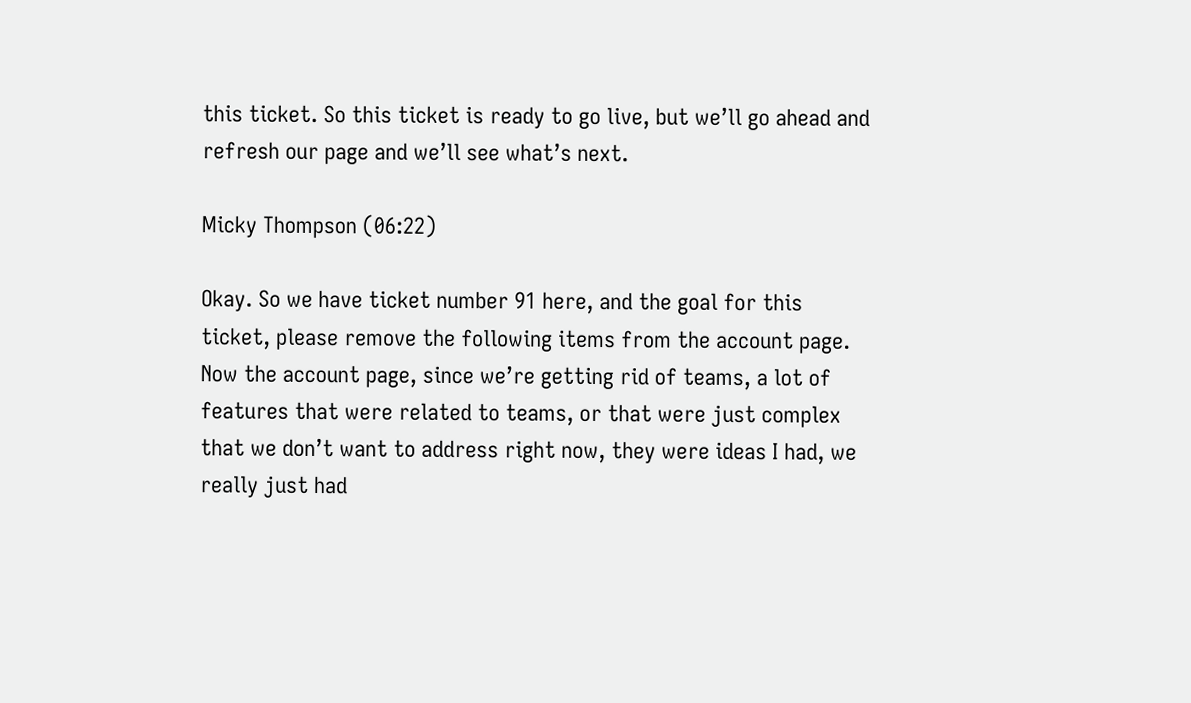this ticket. So this ticket is ready to go live, but we’ll go ahead and refresh our page and we’ll see what’s next.

Micky Thompson (06:22)

Okay. So we have ticket number 91 here, and the goal for this ticket, please remove the following items from the account page. Now the account page, since we’re getting rid of teams, a lot of features that were related to teams, or that were just complex that we don’t want to address right now, they were ideas I had, we really just had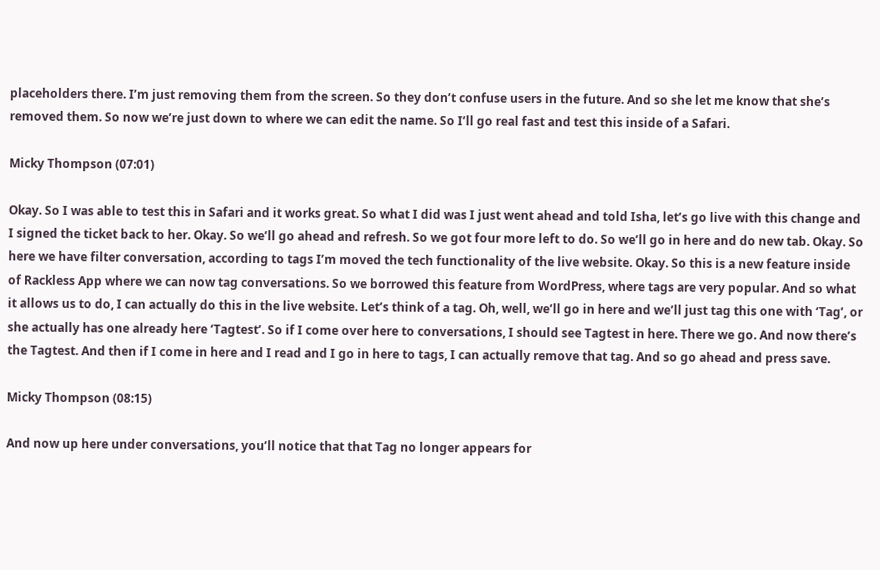placeholders there. I’m just removing them from the screen. So they don’t confuse users in the future. And so she let me know that she’s removed them. So now we’re just down to where we can edit the name. So I’ll go real fast and test this inside of a Safari.

Micky Thompson (07:01)

Okay. So I was able to test this in Safari and it works great. So what I did was I just went ahead and told Isha, let’s go live with this change and I signed the ticket back to her. Okay. So we’ll go ahead and refresh. So we got four more left to do. So we’ll go in here and do new tab. Okay. So here we have filter conversation, according to tags I’m moved the tech functionality of the live website. Okay. So this is a new feature inside of Rackless App where we can now tag conversations. So we borrowed this feature from WordPress, where tags are very popular. And so what it allows us to do, I can actually do this in the live website. Let’s think of a tag. Oh, well, we’ll go in here and we’ll just tag this one with ‘Tag’, or she actually has one already here ‘Tagtest’. So if I come over here to conversations, I should see Tagtest in here. There we go. And now there’s the Tagtest. And then if I come in here and I read and I go in here to tags, I can actually remove that tag. And so go ahead and press save.

Micky Thompson (08:15)

And now up here under conversations, you’ll notice that that Tag no longer appears for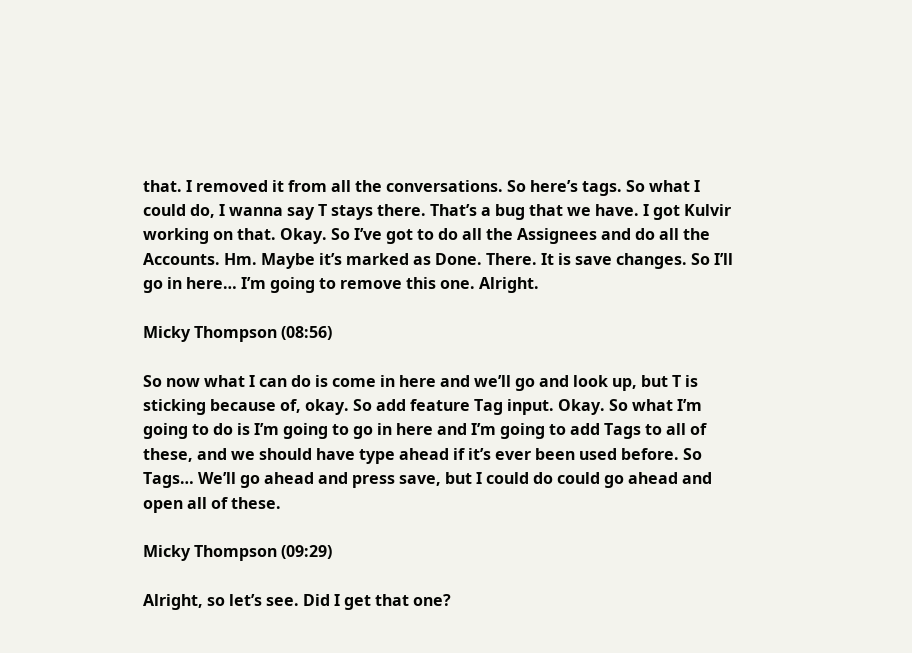that. I removed it from all the conversations. So here’s tags. So what I could do, I wanna say T stays there. That’s a bug that we have. I got Kulvir working on that. Okay. So I’ve got to do all the Assignees and do all the Accounts. Hm. Maybe it’s marked as Done. There. It is save changes. So I’ll go in here… I’m going to remove this one. Alright.

Micky Thompson (08:56)

So now what I can do is come in here and we’ll go and look up, but T is sticking because of, okay. So add feature Tag input. Okay. So what I’m going to do is I’m going to go in here and I’m going to add Tags to all of these, and we should have type ahead if it’s ever been used before. So Tags… We’ll go ahead and press save, but I could do could go ahead and open all of these.

Micky Thompson (09:29)

Alright, so let’s see. Did I get that one?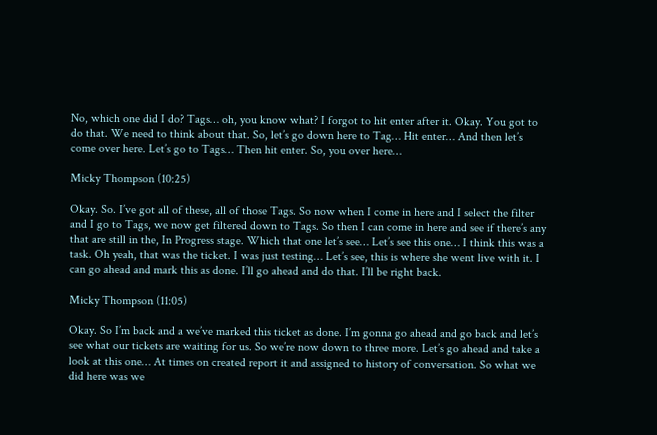No, which one did I do? Tags… oh, you know what? I forgot to hit enter after it. Okay. You got to do that. We need to think about that. So, let’s go down here to Tag… Hit enter… And then let’s come over here. Let’s go to Tags… Then hit enter. So, you over here…

Micky Thompson (10:25)

Okay. So. I’ve got all of these, all of those Tags. So now when I come in here and I select the filter and I go to Tags, we now get filtered down to Tags. So then I can come in here and see if there’s any that are still in the, In Progress stage. Which that one let’s see… Let’s see this one… I think this was a task. Oh yeah, that was the ticket. I was just testing… Let’s see, this is where she went live with it. I can go ahead and mark this as done. I’ll go ahead and do that. I’ll be right back.

Micky Thompson (11:05)

Okay. So I’m back and a we’ve marked this ticket as done. I’m gonna go ahead and go back and let’s see what our tickets are waiting for us. So we’re now down to three more. Let’s go ahead and take a look at this one… At times on created report it and assigned to history of conversation. So what we did here was we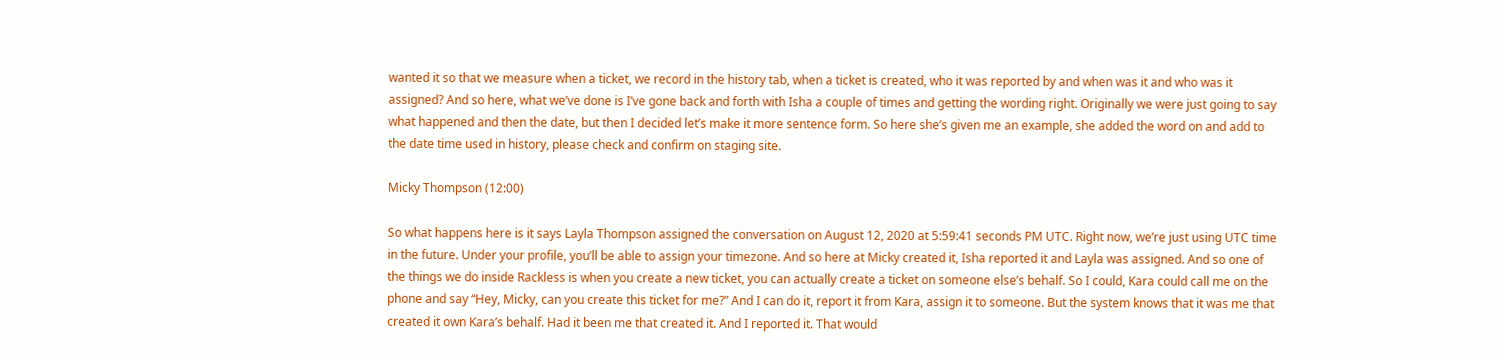wanted it so that we measure when a ticket, we record in the history tab, when a ticket is created, who it was reported by and when was it and who was it assigned? And so here, what we’ve done is I’ve gone back and forth with Isha a couple of times and getting the wording right. Originally we were just going to say what happened and then the date, but then I decided let’s make it more sentence form. So here she’s given me an example, she added the word on and add to the date time used in history, please check and confirm on staging site.

Micky Thompson (12:00)

So what happens here is it says Layla Thompson assigned the conversation on August 12, 2020 at 5:59:41 seconds PM UTC. Right now, we’re just using UTC time in the future. Under your profile, you’ll be able to assign your timezone. And so here at Micky created it, Isha reported it and Layla was assigned. And so one of the things we do inside Rackless is when you create a new ticket, you can actually create a ticket on someone else’s behalf. So I could, Kara could call me on the phone and say “Hey, Micky, can you create this ticket for me?” And I can do it, report it from Kara, assign it to someone. But the system knows that it was me that created it own Kara’s behalf. Had it been me that created it. And I reported it. That would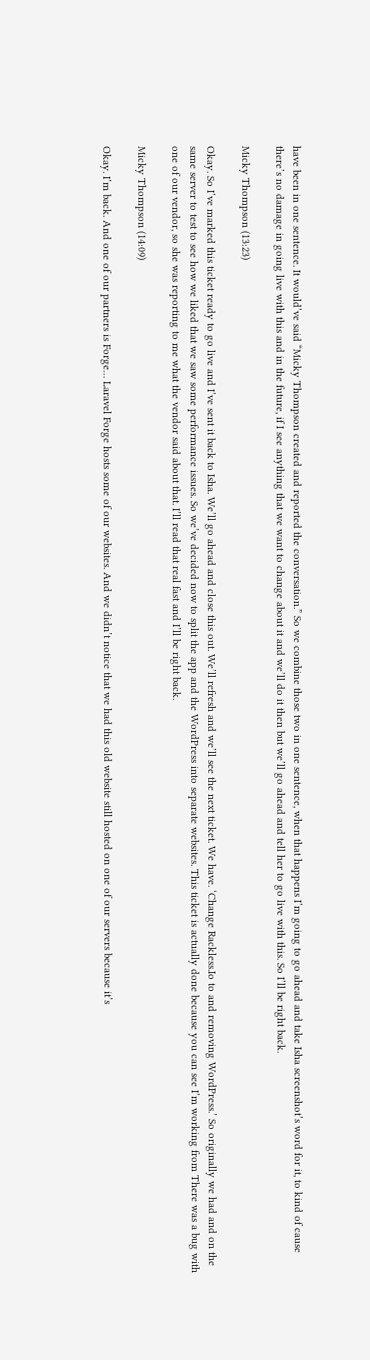have been in one sentence. It would’ve said “Micky Thompson created and reported the conversation.” So we combine those two in one sentence, when that happens I’m going to go ahead and take Isha screenshot’s word for it, to kind of cause there’s no damage in going live with this and in the future, if I see anything that we want to change about it and we’ll do it then but we’ll go ahead and tell her to go live with this. So I’ll be right back.

Micky Thompson (13:23)

Okay. So I’ve marked this ticket ready to go live and I’ve sent it back to Isha. We’ll go ahead and close this out. We’ll refresh and we’ll see the next ticket. We have. ‘Change Rackless.Io to and removing WordPress.’ So originally we had and on the same server to test to see how we liked that we saw some performance issues. So we’ve decided now to split the app and the WordPress into separate websites. This ticket is actually done because you can see I’m working from There was a bug with one of our vendor, so she was reporting to me what the vendor said about that. I’ll read that real fast and I’ll be right back.

Micky Thompson (14:09)

Okay. I’m back. And one of our partners is Forge… Laravel Forge hosts some of our websites. And we didn’t notice that we had this old website still hosted on one of our servers because it’s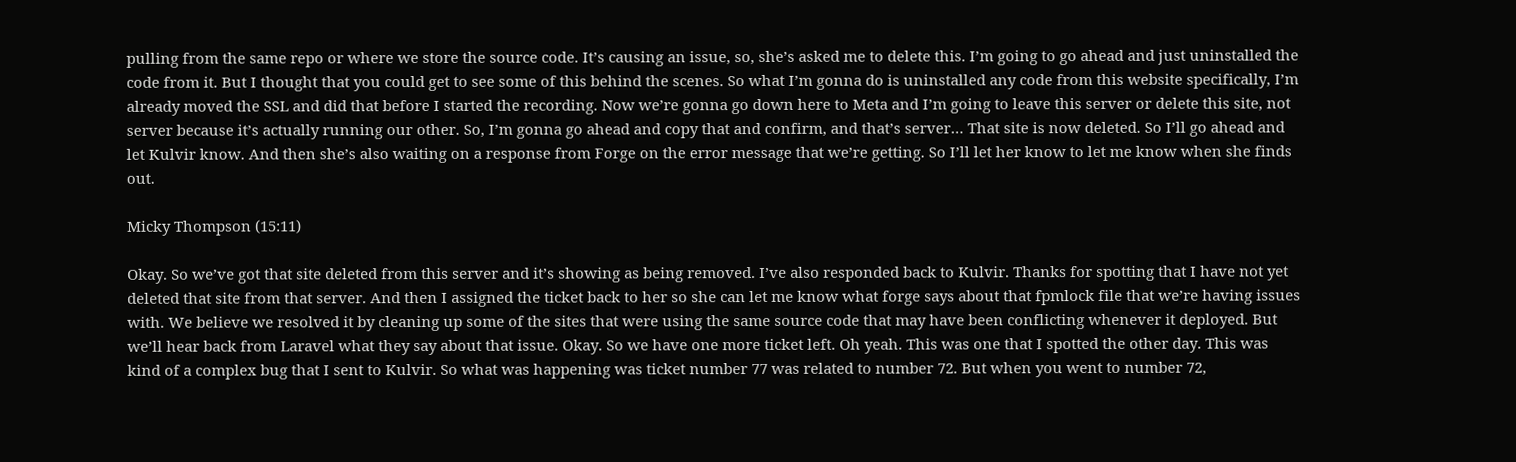pulling from the same repo or where we store the source code. It’s causing an issue, so, she’s asked me to delete this. I’m going to go ahead and just uninstalled the code from it. But I thought that you could get to see some of this behind the scenes. So what I’m gonna do is uninstalled any code from this website specifically, I’m already moved the SSL and did that before I started the recording. Now we’re gonna go down here to Meta and I’m going to leave this server or delete this site, not server because it’s actually running our other. So, I’m gonna go ahead and copy that and confirm, and that’s server… That site is now deleted. So I’ll go ahead and let Kulvir know. And then she’s also waiting on a response from Forge on the error message that we’re getting. So I’ll let her know to let me know when she finds out.

Micky Thompson (15:11)

Okay. So we’ve got that site deleted from this server and it’s showing as being removed. I’ve also responded back to Kulvir. Thanks for spotting that I have not yet deleted that site from that server. And then I assigned the ticket back to her so she can let me know what forge says about that fpmlock file that we’re having issues with. We believe we resolved it by cleaning up some of the sites that were using the same source code that may have been conflicting whenever it deployed. But we’ll hear back from Laravel what they say about that issue. Okay. So we have one more ticket left. Oh yeah. This was one that I spotted the other day. This was kind of a complex bug that I sent to Kulvir. So what was happening was ticket number 77 was related to number 72. But when you went to number 72,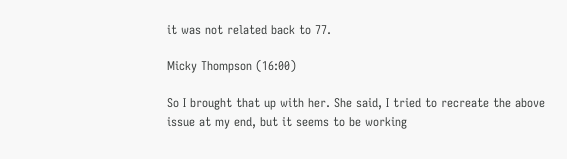it was not related back to 77.

Micky Thompson (16:00)

So I brought that up with her. She said, I tried to recreate the above issue at my end, but it seems to be working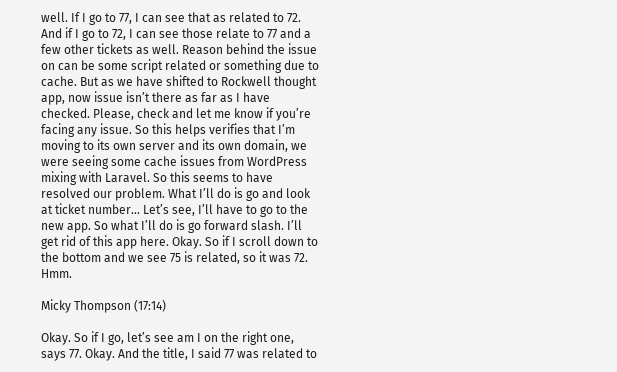well. If I go to 77, I can see that as related to 72. And if I go to 72, I can see those relate to 77 and a few other tickets as well. Reason behind the issue on can be some script related or something due to cache. But as we have shifted to Rockwell thought app, now issue isn’t there as far as I have checked. Please, check and let me know if you’re facing any issue. So this helps verifies that I’m moving to its own server and its own domain, we were seeing some cache issues from WordPress mixing with Laravel. So this seems to have resolved our problem. What I’ll do is go and look at ticket number… Let’s see, I’ll have to go to the new app. So what I’ll do is go forward slash. I’ll get rid of this app here. Okay. So if I scroll down to the bottom and we see 75 is related, so it was 72. Hmm.

Micky Thompson (17:14)

Okay. So if I go, let’s see am I on the right one, says 77. Okay. And the title, I said 77 was related to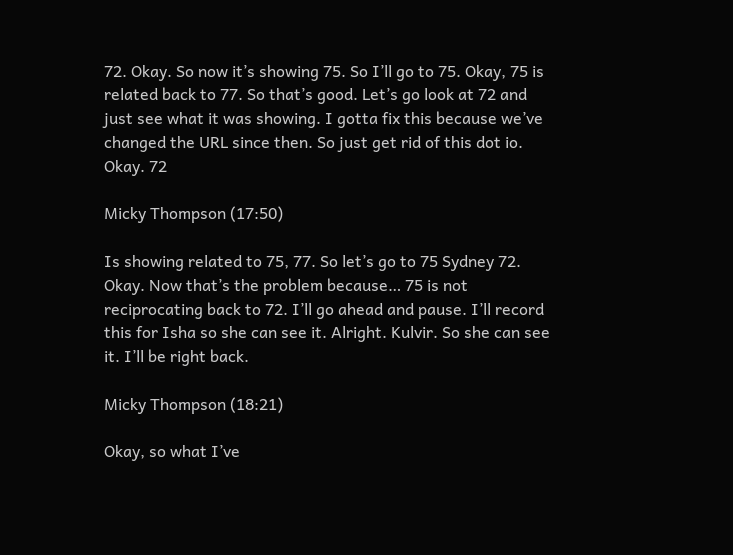72. Okay. So now it’s showing 75. So I’ll go to 75. Okay, 75 is related back to 77. So that’s good. Let’s go look at 72 and just see what it was showing. I gotta fix this because we’ve changed the URL since then. So just get rid of this dot io. Okay. 72

Micky Thompson (17:50)

Is showing related to 75, 77. So let’s go to 75 Sydney 72. Okay. Now that’s the problem because… 75 is not reciprocating back to 72. I’ll go ahead and pause. I’ll record this for Isha so she can see it. Alright. Kulvir. So she can see it. I’ll be right back.

Micky Thompson (18:21)

Okay, so what I’ve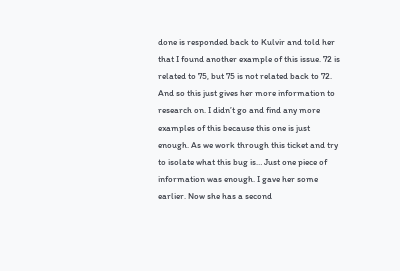done is responded back to Kulvir and told her that I found another example of this issue. 72 is related to 75, but 75 is not related back to 72. And so this just gives her more information to research on. I didn’t go and find any more examples of this because this one is just enough. As we work through this ticket and try to isolate what this bug is… Just one piece of information was enough. I gave her some earlier. Now she has a second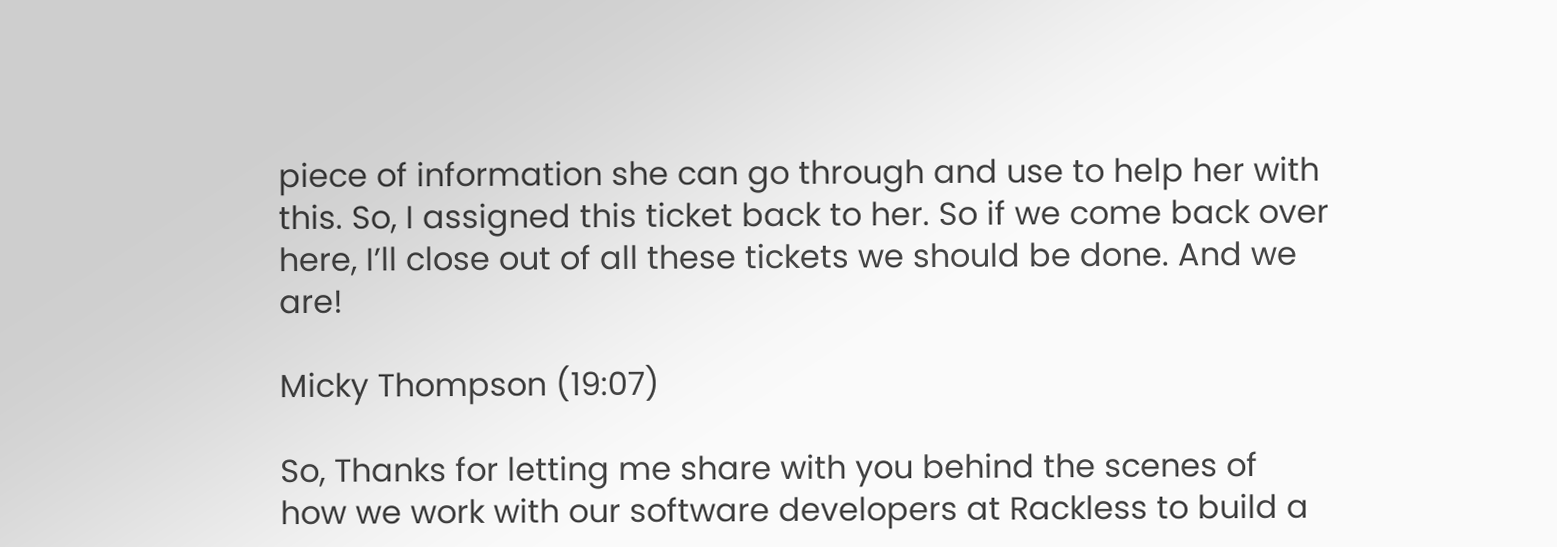piece of information she can go through and use to help her with this. So, I assigned this ticket back to her. So if we come back over here, I’ll close out of all these tickets we should be done. And we are!

Micky Thompson (19:07)

So, Thanks for letting me share with you behind the scenes of how we work with our software developers at Rackless to build a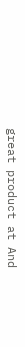great product at And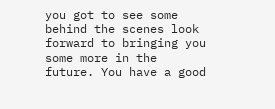you got to see some behind the scenes look forward to bringing you some more in the future. You have a good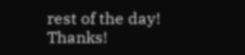rest of the day! Thanks!